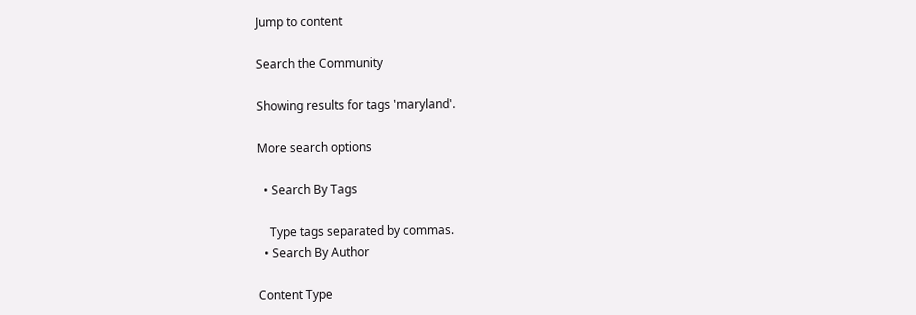Jump to content

Search the Community

Showing results for tags 'maryland'.

More search options

  • Search By Tags

    Type tags separated by commas.
  • Search By Author

Content Type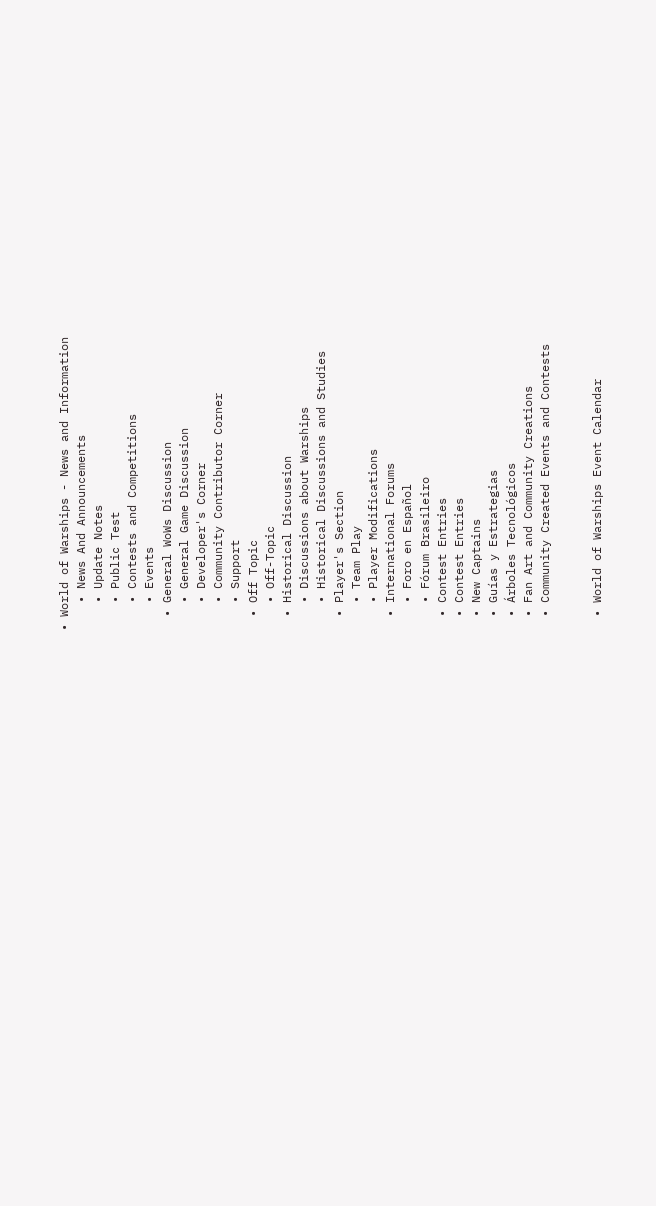• World of Warships - News and Information
    • News And Announcements
    • Update Notes
    • Public Test
    • Contests and Competitions
    • Events
  • General WoWs Discussion
    • General Game Discussion
    • Developer's Corner
    • Community Contributor Corner
    • Support
  • Off Topic
    • Off-Topic
  • Historical Discussion
    • Discussions about Warships
    • Historical Discussions and Studies
  • Player's Section
    • Team Play
    • Player Modifications
  • International Forums
    • Foro en Español
    • Fórum Brasileiro
  • Contest Entries
  • Contest Entries
  • New Captains
  • Guías y Estrategias
  • Árboles Tecnológicos
  • Fan Art and Community Creations
  • Community Created Events and Contests


  • World of Warships Event Calendar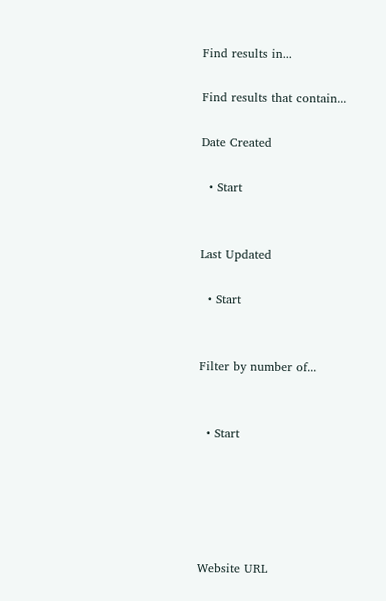Find results in...

Find results that contain...

Date Created

  • Start


Last Updated

  • Start


Filter by number of...


  • Start





Website URL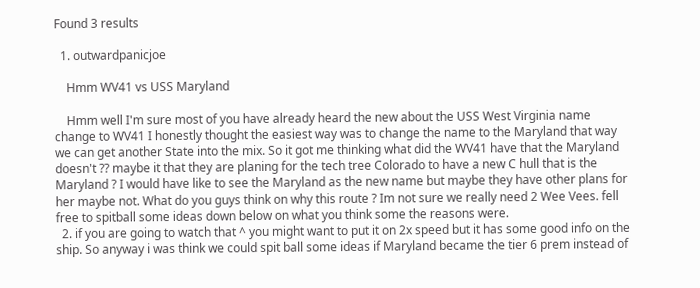Found 3 results

  1. outwardpanicjoe

    Hmm WV41 vs USS Maryland

    Hmm well I'm sure most of you have already heard the new about the USS West Virginia name change to WV41 I honestly thought the easiest way was to change the name to the Maryland that way we can get another State into the mix. So it got me thinking what did the WV41 have that the Maryland doesn't ?? maybe it that they are planing for the tech tree Colorado to have a new C hull that is the Maryland ? I would have like to see the Maryland as the new name but maybe they have other plans for her maybe not. What do you guys think on why this route ? Im not sure we really need 2 Wee Vees. fell free to spitball some ideas down below on what you think some the reasons were.
  2. if you are going to watch that ^ you might want to put it on 2x speed but it has some good info on the ship. So anyway i was think we could spit ball some ideas if Maryland became the tier 6 prem instead of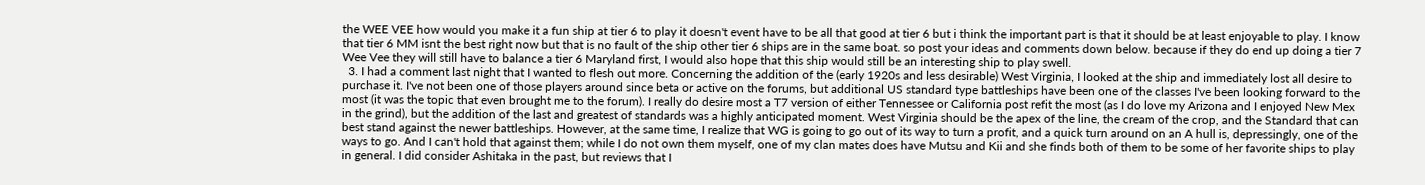the WEE VEE how would you make it a fun ship at tier 6 to play it doesn't event have to be all that good at tier 6 but i think the important part is that it should be at least enjoyable to play. I know that tier 6 MM isnt the best right now but that is no fault of the ship other tier 6 ships are in the same boat. so post your ideas and comments down below. because if they do end up doing a tier 7 Wee Vee they will still have to balance a tier 6 Maryland first, I would also hope that this ship would still be an interesting ship to play swell.
  3. I had a comment last night that I wanted to flesh out more. Concerning the addition of the (early 1920s and less desirable) West Virginia, I looked at the ship and immediately lost all desire to purchase it. I've not been one of those players around since beta or active on the forums, but additional US standard type battleships have been one of the classes I've been looking forward to the most (it was the topic that even brought me to the forum). I really do desire most a T7 version of either Tennessee or California post refit the most (as I do love my Arizona and I enjoyed New Mex in the grind), but the addition of the last and greatest of standards was a highly anticipated moment. West Virginia should be the apex of the line, the cream of the crop, and the Standard that can best stand against the newer battleships. However, at the same time, I realize that WG is going to go out of its way to turn a profit, and a quick turn around on an A hull is, depressingly, one of the ways to go. And I can't hold that against them; while I do not own them myself, one of my clan mates does have Mutsu and Kii and she finds both of them to be some of her favorite ships to play in general. I did consider Ashitaka in the past, but reviews that I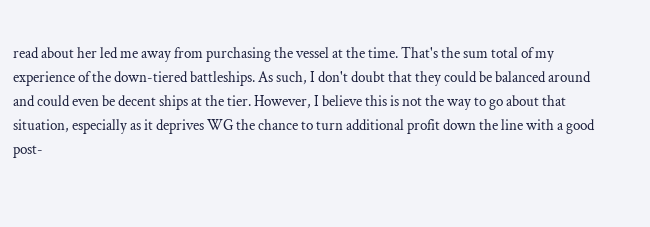read about her led me away from purchasing the vessel at the time. That's the sum total of my experience of the down-tiered battleships. As such, I don't doubt that they could be balanced around and could even be decent ships at the tier. However, I believe this is not the way to go about that situation, especially as it deprives WG the chance to turn additional profit down the line with a good post-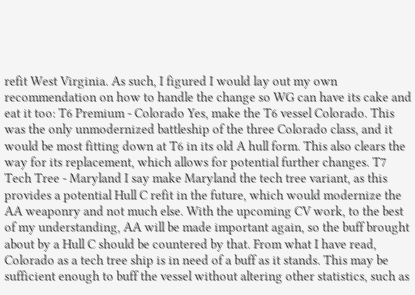refit West Virginia. As such, I figured I would lay out my own recommendation on how to handle the change so WG can have its cake and eat it too: T6 Premium - Colorado Yes, make the T6 vessel Colorado. This was the only unmodernized battleship of the three Colorado class, and it would be most fitting down at T6 in its old A hull form. This also clears the way for its replacement, which allows for potential further changes. T7 Tech Tree - Maryland I say make Maryland the tech tree variant, as this provides a potential Hull C refit in the future, which would modernize the AA weaponry and not much else. With the upcoming CV work, to the best of my understanding, AA will be made important again, so the buff brought about by a Hull C should be countered by that. From what I have read, Colorado as a tech tree ship is in need of a buff as it stands. This may be sufficient enough to buff the vessel without altering other statistics, such as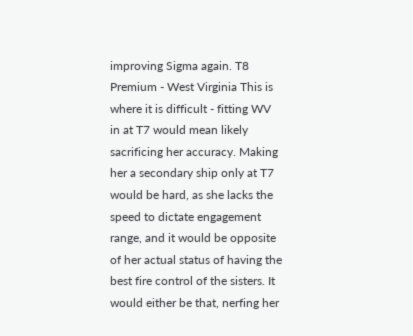improving Sigma again. T8 Premium - West Virginia This is where it is difficult - fitting WV in at T7 would mean likely sacrificing her accuracy. Making her a secondary ship only at T7 would be hard, as she lacks the speed to dictate engagement range, and it would be opposite of her actual status of having the best fire control of the sisters. It would either be that, nerfing her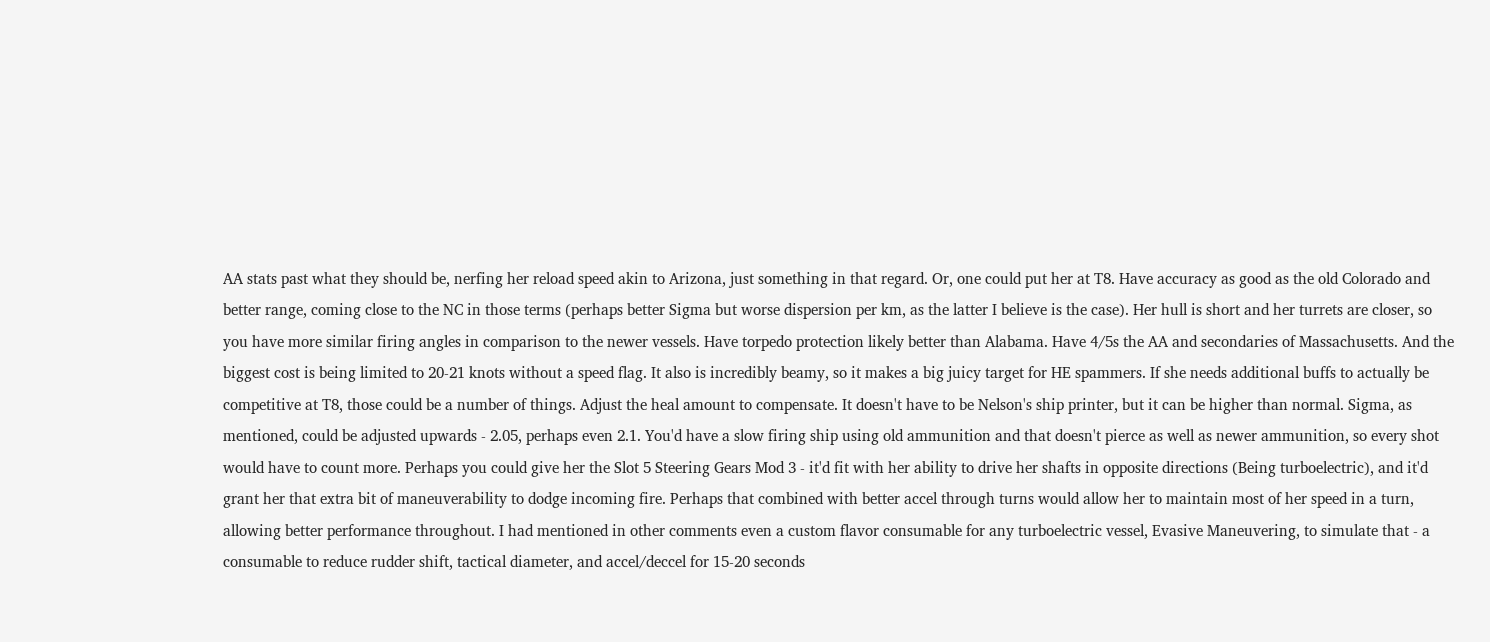AA stats past what they should be, nerfing her reload speed akin to Arizona, just something in that regard. Or, one could put her at T8. Have accuracy as good as the old Colorado and better range, coming close to the NC in those terms (perhaps better Sigma but worse dispersion per km, as the latter I believe is the case). Her hull is short and her turrets are closer, so you have more similar firing angles in comparison to the newer vessels. Have torpedo protection likely better than Alabama. Have 4/5s the AA and secondaries of Massachusetts. And the biggest cost is being limited to 20-21 knots without a speed flag. It also is incredibly beamy, so it makes a big juicy target for HE spammers. If she needs additional buffs to actually be competitive at T8, those could be a number of things. Adjust the heal amount to compensate. It doesn't have to be Nelson's ship printer, but it can be higher than normal. Sigma, as mentioned, could be adjusted upwards - 2.05, perhaps even 2.1. You'd have a slow firing ship using old ammunition and that doesn't pierce as well as newer ammunition, so every shot would have to count more. Perhaps you could give her the Slot 5 Steering Gears Mod 3 - it'd fit with her ability to drive her shafts in opposite directions (Being turboelectric), and it'd grant her that extra bit of maneuverability to dodge incoming fire. Perhaps that combined with better accel through turns would allow her to maintain most of her speed in a turn, allowing better performance throughout. I had mentioned in other comments even a custom flavor consumable for any turboelectric vessel, Evasive Maneuvering, to simulate that - a consumable to reduce rudder shift, tactical diameter, and accel/deccel for 15-20 seconds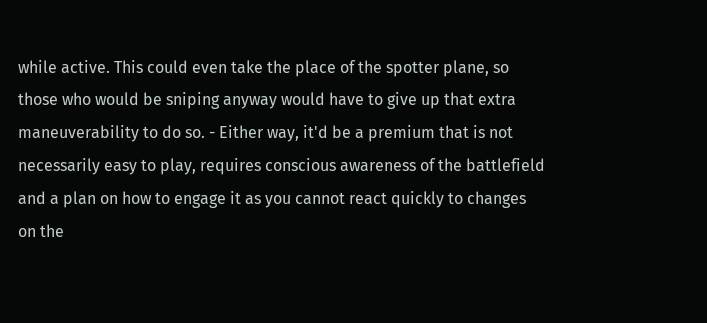while active. This could even take the place of the spotter plane, so those who would be sniping anyway would have to give up that extra maneuverability to do so. - Either way, it'd be a premium that is not necessarily easy to play, requires conscious awareness of the battlefield and a plan on how to engage it as you cannot react quickly to changes on the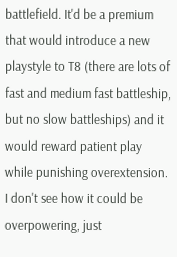battlefield. It'd be a premium that would introduce a new playstyle to T8 (there are lots of fast and medium fast battleship, but no slow battleships) and it would reward patient play while punishing overextension. I don't see how it could be overpowering, just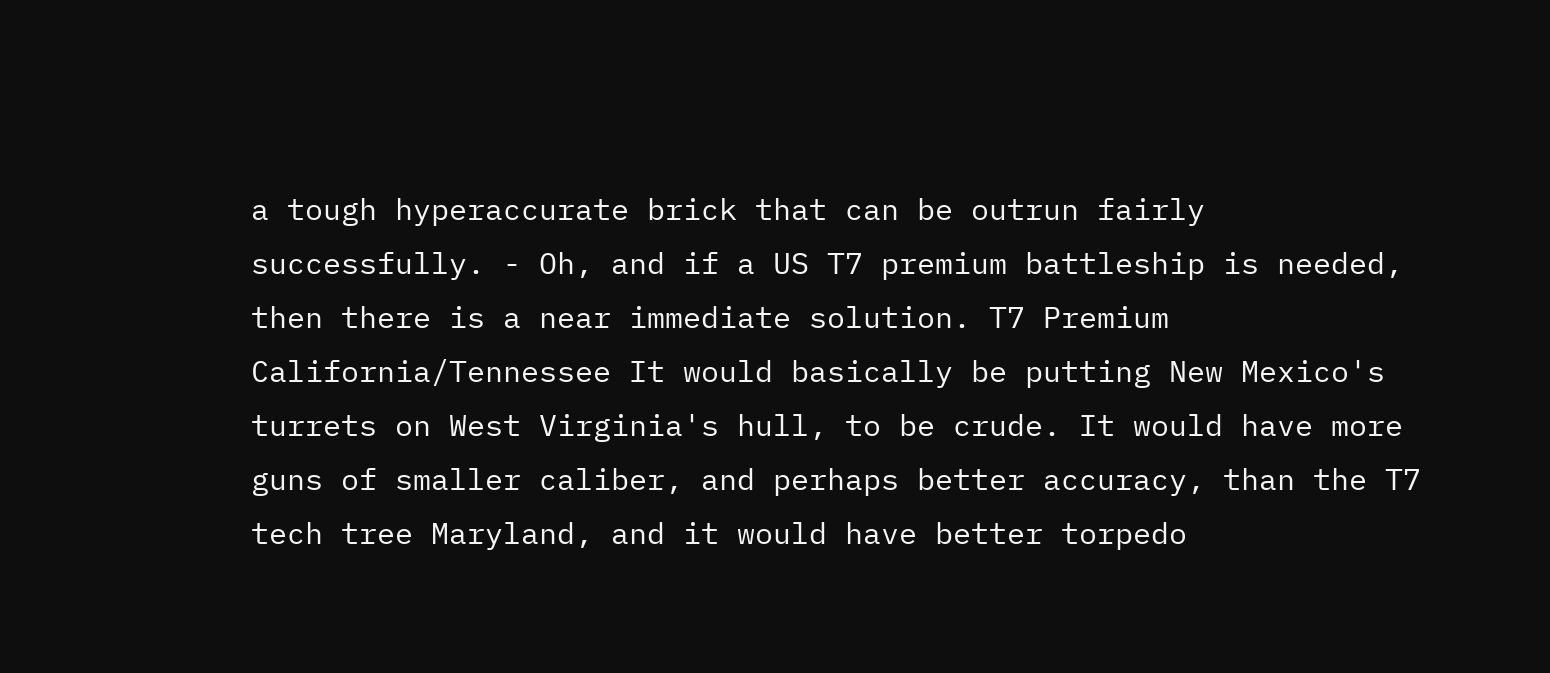a tough hyperaccurate brick that can be outrun fairly successfully. - Oh, and if a US T7 premium battleship is needed, then there is a near immediate solution. T7 Premium California/Tennessee It would basically be putting New Mexico's turrets on West Virginia's hull, to be crude. It would have more guns of smaller caliber, and perhaps better accuracy, than the T7 tech tree Maryland, and it would have better torpedo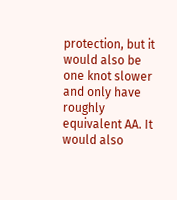protection, but it would also be one knot slower and only have roughly equivalent AA. It would also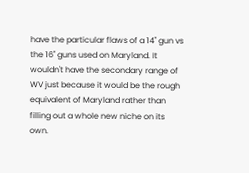have the particular flaws of a 14" gun vs the 16" guns used on Maryland. It wouldn't have the secondary range of WV just because it would be the rough equivalent of Maryland rather than filling out a whole new niche on its own.